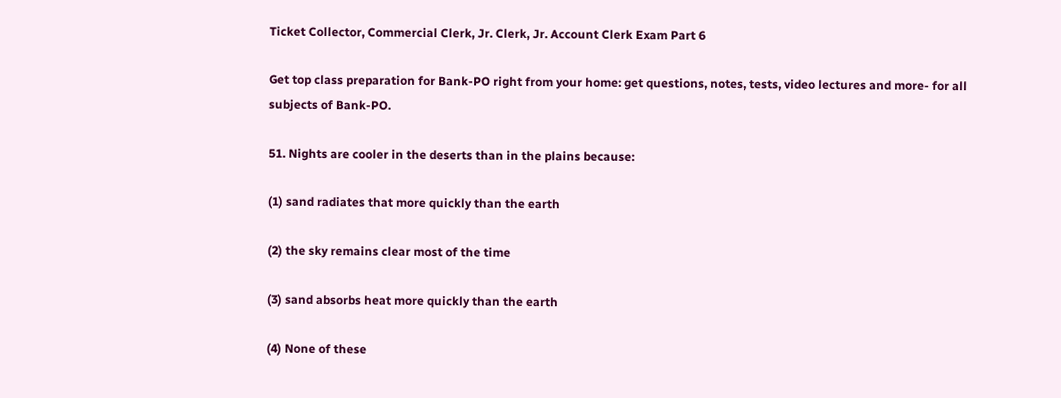Ticket Collector, Commercial Clerk, Jr. Clerk, Jr. Account Clerk Exam Part 6

Get top class preparation for Bank-PO right from your home: get questions, notes, tests, video lectures and more- for all subjects of Bank-PO.

51. Nights are cooler in the deserts than in the plains because:

(1) sand radiates that more quickly than the earth

(2) the sky remains clear most of the time

(3) sand absorbs heat more quickly than the earth

(4) None of these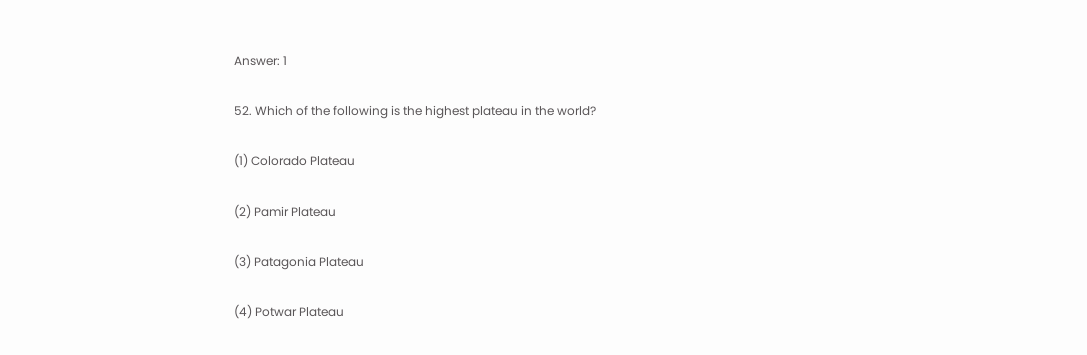Answer: 1

52. Which of the following is the highest plateau in the world?

(1) Colorado Plateau

(2) Pamir Plateau

(3) Patagonia Plateau

(4) Potwar Plateau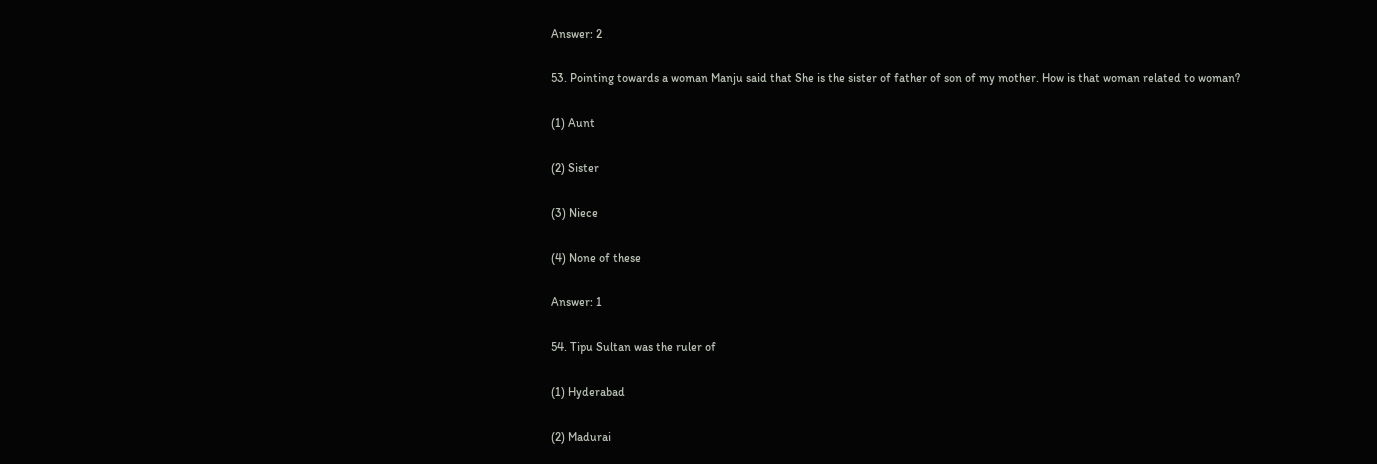Answer: 2

53. Pointing towards a woman Manju said that She is the sister of father of son of my mother. How is that woman related to woman?

(1) Aunt

(2) Sister

(3) Niece

(4) None of these

Answer: 1

54. Tipu Sultan was the ruler of

(1) Hyderabad

(2) Madurai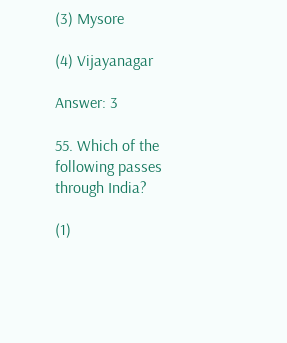(3) Mysore

(4) Vijayanagar

Answer: 3

55. Which of the following passes through India?

(1)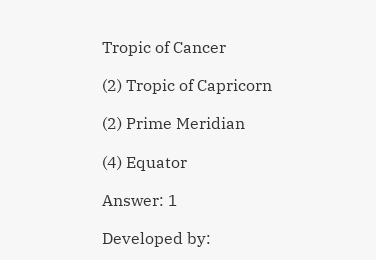Tropic of Cancer

(2) Tropic of Capricorn

(2) Prime Meridian

(4) Equator

Answer: 1

Developed by: